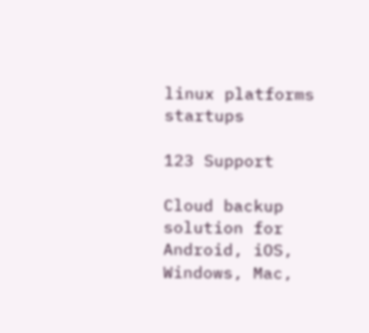linux platforms startups

123 Support

Cloud backup solution for Android, iOS, Windows, Mac,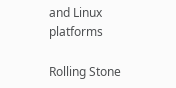and Linux platforms

Rolling Stone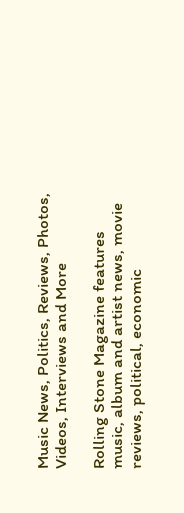Music News, Politics, Reviews, Photos, Videos, Interviews and More

Rolling Stone Magazine features music, album and artist news, movie reviews, political, economic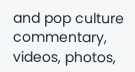and pop culture commentary, videos, photos,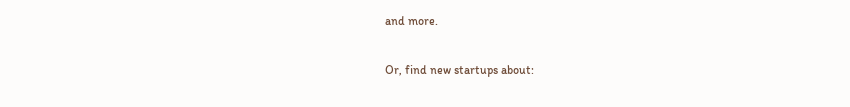and more.

Or, find new startups about: